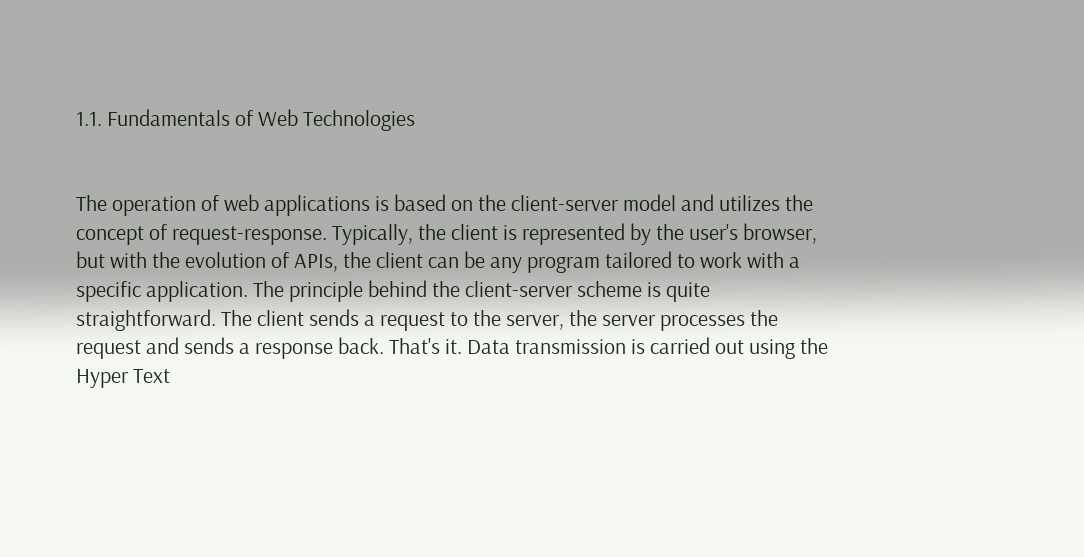1.1. Fundamentals of Web Technologies


The operation of web applications is based on the client-server model and utilizes the concept of request-response. Typically, the client is represented by the user's browser, but with the evolution of APIs, the client can be any program tailored to work with a specific application. The principle behind the client-server scheme is quite straightforward. The client sends a request to the server, the server processes the request and sends a response back. That's it. Data transmission is carried out using the Hyper Text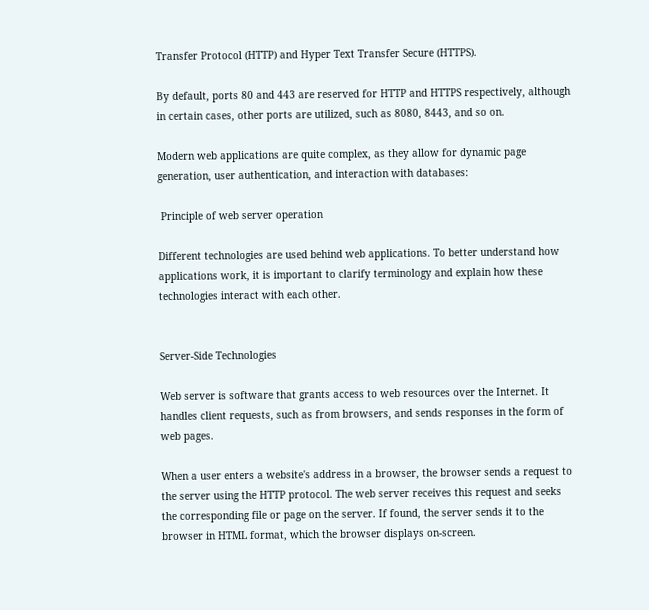Transfer Protocol (HTTP) and Hyper Text Transfer Secure (HTTPS).

By default, ports 80 and 443 are reserved for HTTP and HTTPS respectively, although in certain cases, other ports are utilized, such as 8080, 8443, and so on.

Modern web applications are quite complex, as they allow for dynamic page generation, user authentication, and interaction with databases:

 Principle of web server operation

Different technologies are used behind web applications. To better understand how applications work, it is important to clarify terminology and explain how these technologies interact with each other.


Server-Side Technologies

Web server is software that grants access to web resources over the Internet. It handles client requests, such as from browsers, and sends responses in the form of web pages.

When a user enters a website's address in a browser, the browser sends a request to the server using the HTTP protocol. The web server receives this request and seeks the corresponding file or page on the server. If found, the server sends it to the browser in HTML format, which the browser displays on-screen.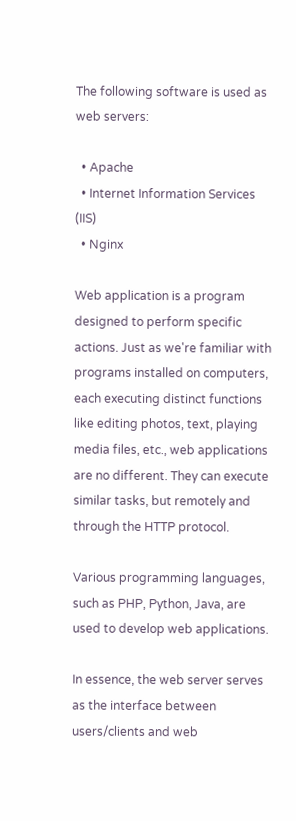The following software is used as web servers:

  • Apache
  • Internet Information Services (IIS)
  • Nginx

Web application is a program designed to perform specific actions. Just as we're familiar with programs installed on computers, each executing distinct functions like editing photos, text, playing media files, etc., web applications are no different. They can execute similar tasks, but remotely and through the HTTP protocol.

Various programming languages, such as PHP, Python, Java, are used to develop web applications.

In essence, the web server serves as the interface between users/clients and web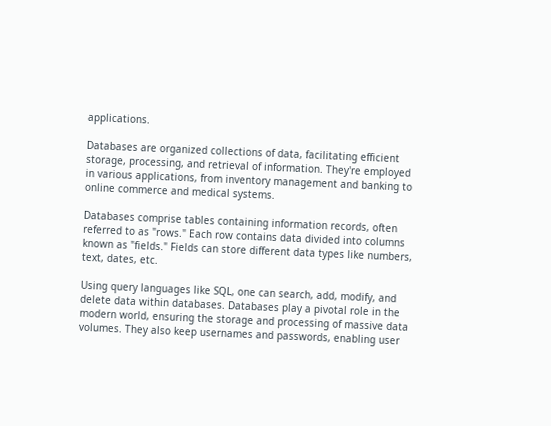applications.

Databases are organized collections of data, facilitating efficient storage, processing, and retrieval of information. They're employed in various applications, from inventory management and banking to online commerce and medical systems.

Databases comprise tables containing information records, often referred to as "rows." Each row contains data divided into columns known as "fields." Fields can store different data types like numbers, text, dates, etc.

Using query languages like SQL, one can search, add, modify, and delete data within databases. Databases play a pivotal role in the modern world, ensuring the storage and processing of massive data volumes. They also keep usernames and passwords, enabling user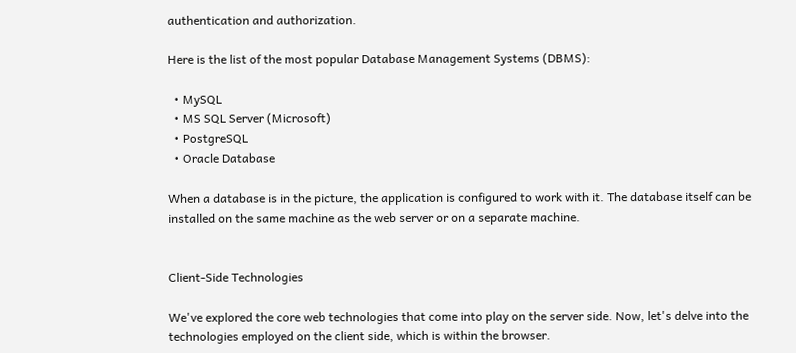authentication and authorization.

Here is the list of the most popular Database Management Systems (DBMS):

  • MySQL
  • MS SQL Server (Microsoft)
  • PostgreSQL
  • Oracle Database

When a database is in the picture, the application is configured to work with it. The database itself can be installed on the same machine as the web server or on a separate machine.


Client-Side Technologies

We've explored the core web technologies that come into play on the server side. Now, let's delve into the technologies employed on the client side, which is within the browser.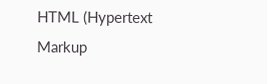HTML (Hypertext Markup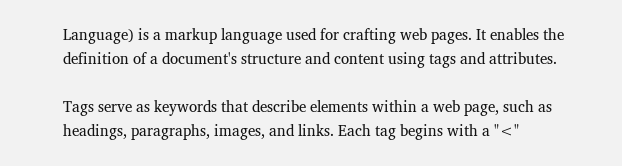Language) is a markup language used for crafting web pages. It enables the definition of a document's structure and content using tags and attributes.

Tags serve as keywords that describe elements within a web page, such as headings, paragraphs, images, and links. Each tag begins with a "<"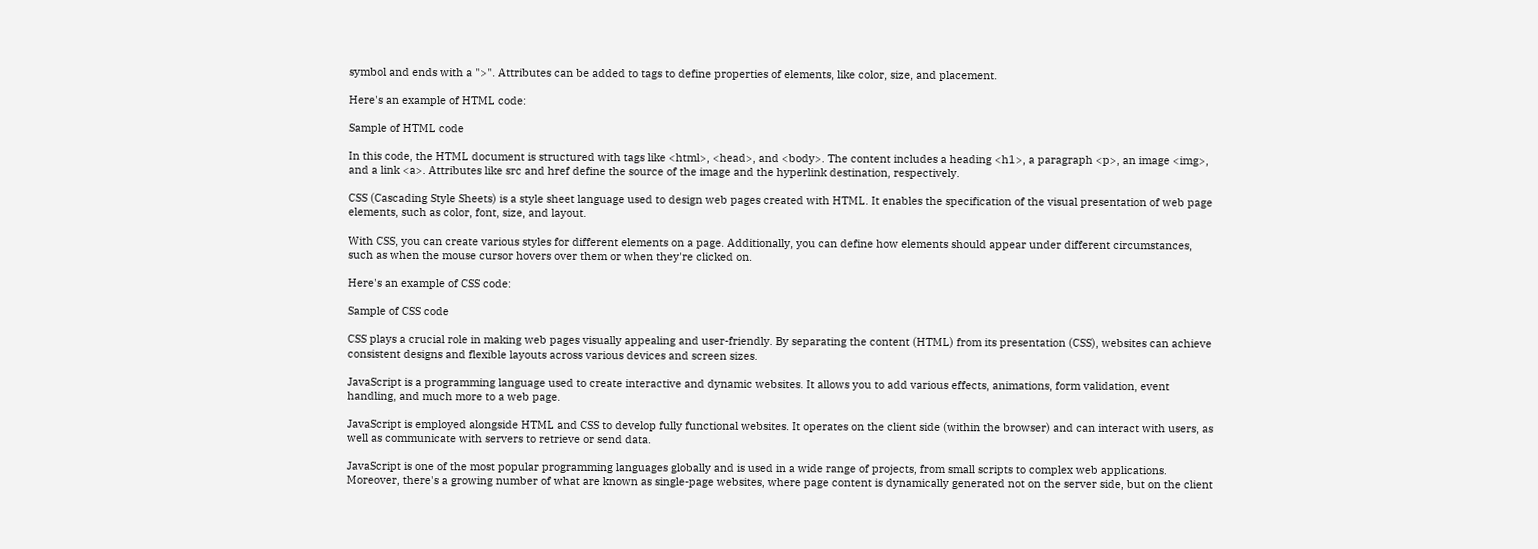symbol and ends with a ">". Attributes can be added to tags to define properties of elements, like color, size, and placement.

Here's an example of HTML code:

Sample of HTML code

In this code, the HTML document is structured with tags like <html>, <head>, and <body>. The content includes a heading <h1>, a paragraph <p>, an image <img>, and a link <a>. Attributes like src and href define the source of the image and the hyperlink destination, respectively.

CSS (Cascading Style Sheets) is a style sheet language used to design web pages created with HTML. It enables the specification of the visual presentation of web page elements, such as color, font, size, and layout.

With CSS, you can create various styles for different elements on a page. Additionally, you can define how elements should appear under different circumstances, such as when the mouse cursor hovers over them or when they're clicked on.

Here's an example of CSS code:

Sample of CSS code

CSS plays a crucial role in making web pages visually appealing and user-friendly. By separating the content (HTML) from its presentation (CSS), websites can achieve consistent designs and flexible layouts across various devices and screen sizes.

JavaScript is a programming language used to create interactive and dynamic websites. It allows you to add various effects, animations, form validation, event handling, and much more to a web page.

JavaScript is employed alongside HTML and CSS to develop fully functional websites. It operates on the client side (within the browser) and can interact with users, as well as communicate with servers to retrieve or send data.

JavaScript is one of the most popular programming languages globally and is used in a wide range of projects, from small scripts to complex web applications. Moreover, there's a growing number of what are known as single-page websites, where page content is dynamically generated not on the server side, but on the client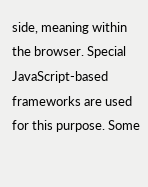side, meaning within the browser. Special JavaScript-based frameworks are used for this purpose. Some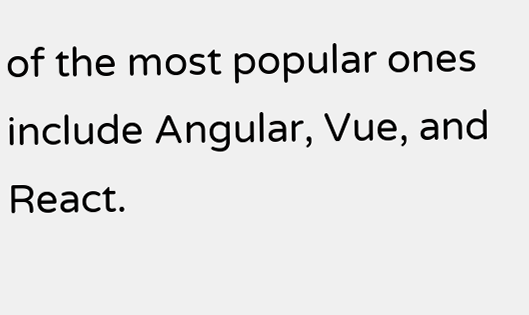of the most popular ones include Angular, Vue, and React.